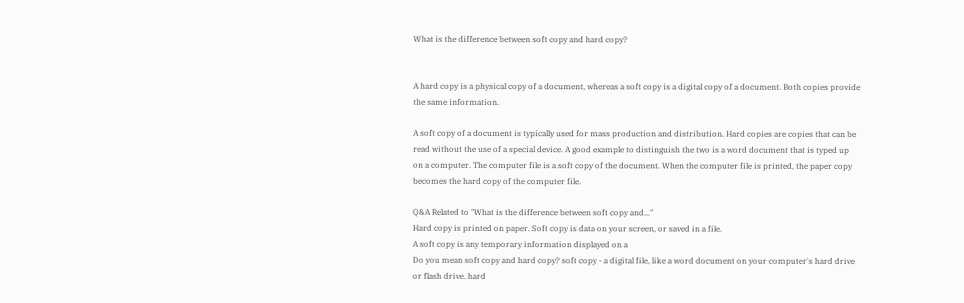What is the difference between soft copy and hard copy?


A hard copy is a physical copy of a document, whereas a soft copy is a digital copy of a document. Both copies provide the same information.

A soft copy of a document is typically used for mass production and distribution. Hard copies are copies that can be read without the use of a special device. A good example to distinguish the two is a word document that is typed up on a computer. The computer file is a soft copy of the document. When the computer file is printed, the paper copy becomes the hard copy of the computer file.

Q&A Related to "What is the difference between soft copy and..."
Hard copy is printed on paper. Soft copy is data on your screen, or saved in a file.
A soft copy is any temporary information displayed on a
Do you mean soft copy and hard copy? soft copy - a digital file, like a word document on your computer's hard drive or flash drive. hard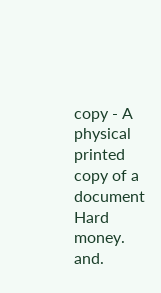copy - A physical printed copy of a document
Hard money. and.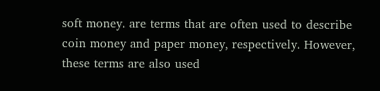soft money. are terms that are often used to describe coin money and paper money, respectively. However, these terms are also used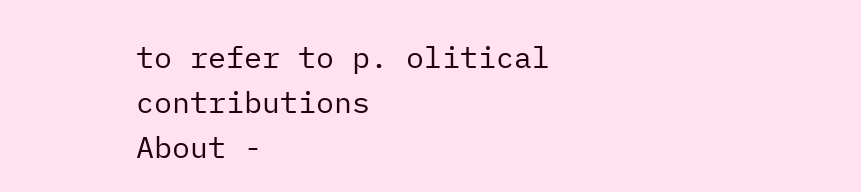to refer to p. olitical contributions
About -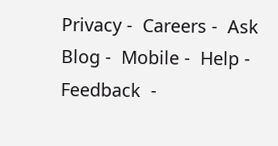Privacy -  Careers -  Ask Blog -  Mobile -  Help -  Feedback  -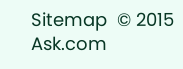Sitemap  © 2015 Ask.com